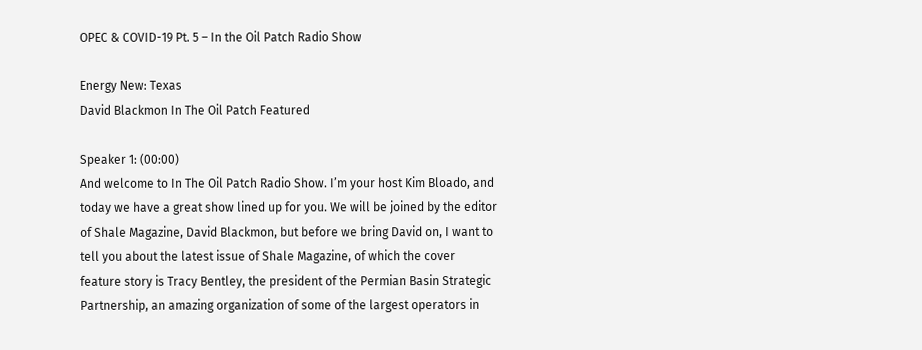OPEC & COVID-19 Pt. 5 – In the Oil Patch Radio Show

Energy New: Texas
David Blackmon In The Oil Patch Featured

Speaker 1: (00:00)
And welcome to In The Oil Patch Radio Show. I’m your host Kim Bloado, and today we have a great show lined up for you. We will be joined by the editor of Shale Magazine, David Blackmon, but before we bring David on, I want to tell you about the latest issue of Shale Magazine, of which the cover feature story is Tracy Bentley, the president of the Permian Basin Strategic Partnership, an amazing organization of some of the largest operators in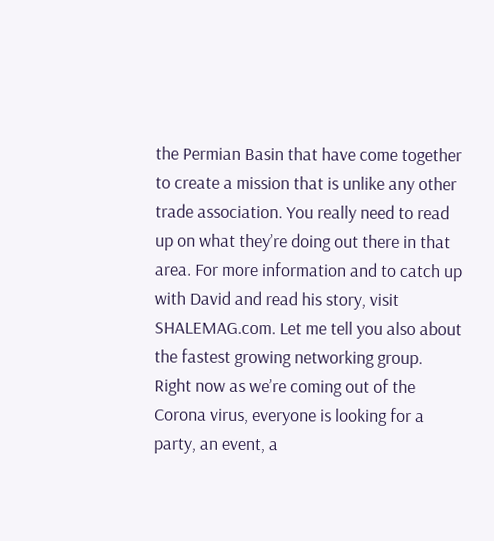the Permian Basin that have come together to create a mission that is unlike any other trade association. You really need to read up on what they’re doing out there in that area. For more information and to catch up with David and read his story, visit SHALEMAG.com. Let me tell you also about the fastest growing networking group. Right now as we’re coming out of the Corona virus, everyone is looking for a party, an event, a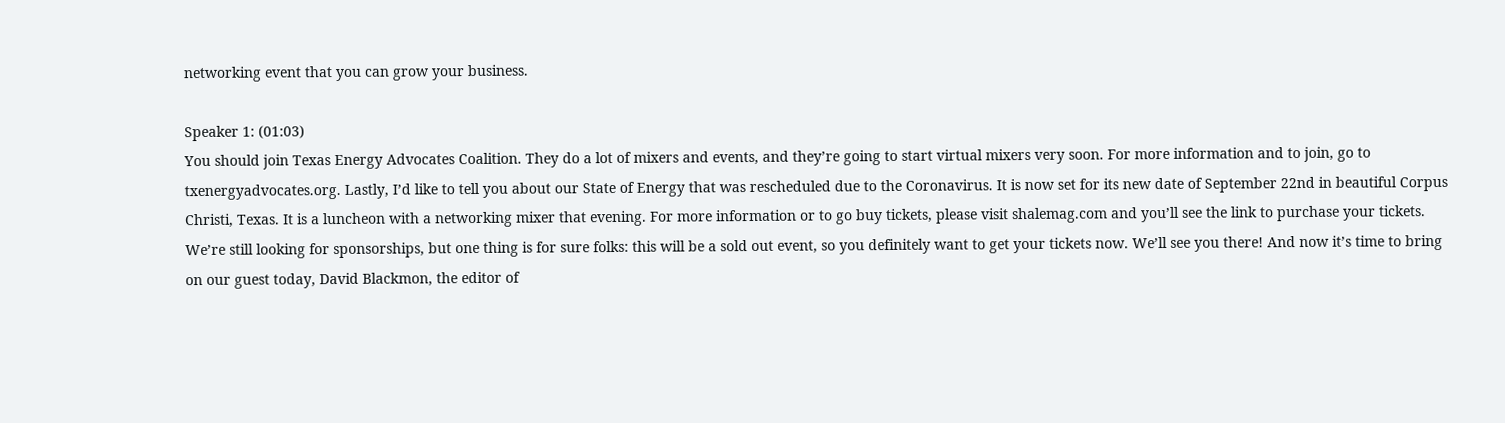networking event that you can grow your business.

Speaker 1: (01:03)
You should join Texas Energy Advocates Coalition. They do a lot of mixers and events, and they’re going to start virtual mixers very soon. For more information and to join, go to txenergyadvocates.org. Lastly, I’d like to tell you about our State of Energy that was rescheduled due to the Coronavirus. It is now set for its new date of September 22nd in beautiful Corpus Christi, Texas. It is a luncheon with a networking mixer that evening. For more information or to go buy tickets, please visit shalemag.com and you’ll see the link to purchase your tickets. We’re still looking for sponsorships, but one thing is for sure folks: this will be a sold out event, so you definitely want to get your tickets now. We’ll see you there! And now it’s time to bring on our guest today, David Blackmon, the editor of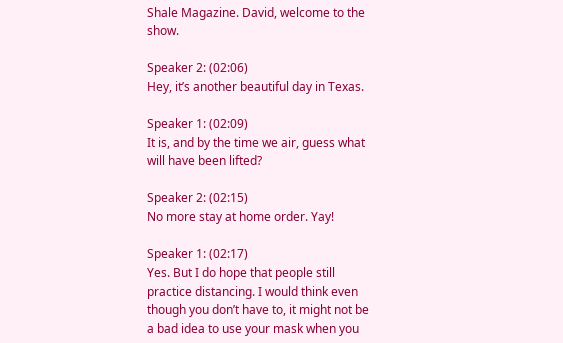Shale Magazine. David, welcome to the show.

Speaker 2: (02:06)
Hey, it’s another beautiful day in Texas.

Speaker 1: (02:09)
It is, and by the time we air, guess what will have been lifted?

Speaker 2: (02:15)
No more stay at home order. Yay!

Speaker 1: (02:17)
Yes. But I do hope that people still practice distancing. I would think even though you don’t have to, it might not be a bad idea to use your mask when you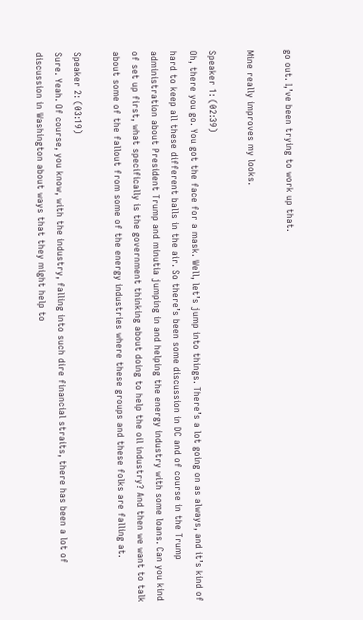go out. I,’ve been trying to work up that.

Mine really improves my looks.

Speaker 1: (02:39)
Oh, there you go. You got the face for a mask. Well, let’s jump into things. There’s a lot going on as always, and it’s kind of hard to keep all these different balls in the air. So there’s been some discussion in DC and of course in the Trump administration about President Trump and minutia jumping in and helping the energy industry with some loans. Can you kind of set up first, what specifically is the government thinking about doing to help the oil industry? And then we want to talk about some of the fallout from some of the energy industries where these groups and these folks are falling at.

Speaker 2: (03:19)
Sure. Yeah. Of course, you know, with the industry, falling into such dire financial straits, there has been a lot of discussion in Washington about ways that they might help to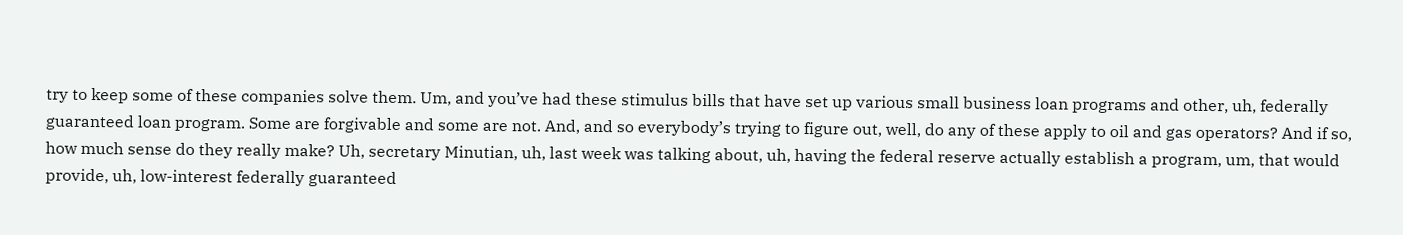try to keep some of these companies solve them. Um, and you’ve had these stimulus bills that have set up various small business loan programs and other, uh, federally guaranteed loan program. Some are forgivable and some are not. And, and so everybody’s trying to figure out, well, do any of these apply to oil and gas operators? And if so, how much sense do they really make? Uh, secretary Minutian, uh, last week was talking about, uh, having the federal reserve actually establish a program, um, that would provide, uh, low-interest federally guaranteed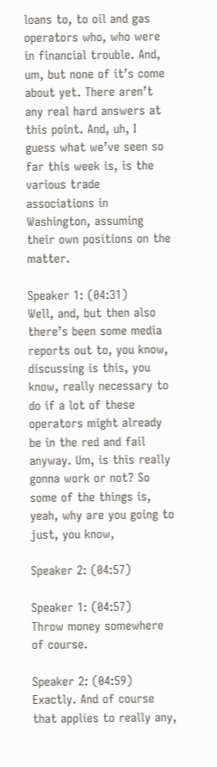loans to, to oil and gas operators who, who were in financial trouble. And, um, but none of it’s come about yet. There aren’t any real hard answers at this point. And, uh, I guess what we’ve seen so far this week is, is the various trade associations in Washington, assuming their own positions on the matter.

Speaker 1: (04:31)
Well, and, but then also there’s been some media reports out to, you know, discussing is this, you know, really necessary to do if a lot of these operators might already be in the red and fail anyway. Um, is this really gonna work or not? So some of the things is, yeah, why are you going to just, you know,

Speaker 2: (04:57)

Speaker 1: (04:57)
Throw money somewhere of course.

Speaker 2: (04:59)
Exactly. And of course that applies to really any,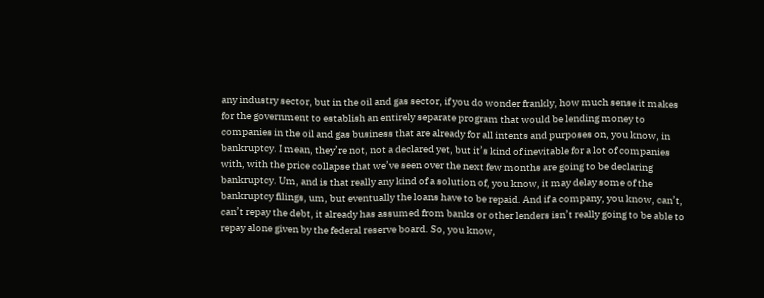any industry sector, but in the oil and gas sector, if you do wonder frankly, how much sense it makes for the government to establish an entirely separate program that would be lending money to companies in the oil and gas business that are already for all intents and purposes on, you know, in bankruptcy. I mean, they’re not, not a declared yet, but it’s kind of inevitable for a lot of companies with, with the price collapse that we’ve seen over the next few months are going to be declaring bankruptcy. Um, and is that really any kind of a solution of, you know, it may delay some of the bankruptcy filings, um, but eventually the loans have to be repaid. And if a company, you know, can’t, can’t repay the debt, it already has assumed from banks or other lenders isn’t really going to be able to repay alone given by the federal reserve board. So, you know,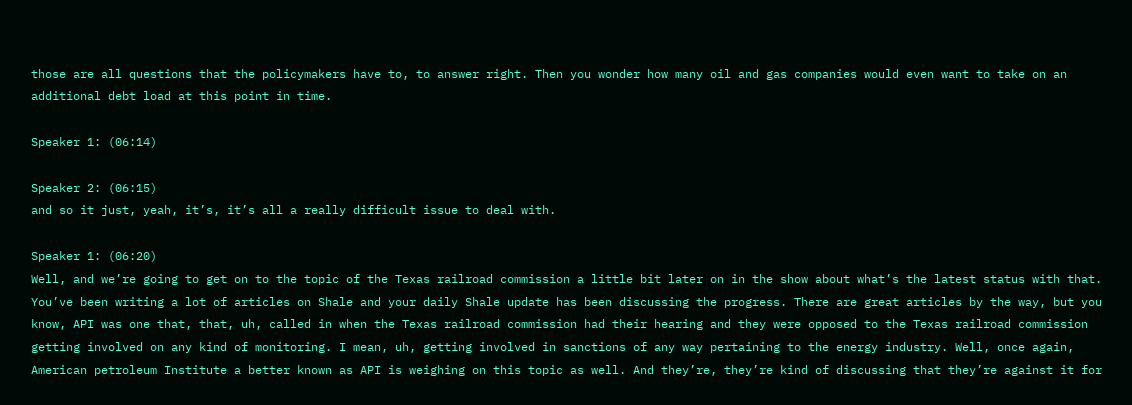those are all questions that the policymakers have to, to answer right. Then you wonder how many oil and gas companies would even want to take on an additional debt load at this point in time.

Speaker 1: (06:14)

Speaker 2: (06:15)
and so it just, yeah, it’s, it’s all a really difficult issue to deal with.

Speaker 1: (06:20)
Well, and we’re going to get on to the topic of the Texas railroad commission a little bit later on in the show about what’s the latest status with that. You’ve been writing a lot of articles on Shale and your daily Shale update has been discussing the progress. There are great articles by the way, but you know, API was one that, that, uh, called in when the Texas railroad commission had their hearing and they were opposed to the Texas railroad commission getting involved on any kind of monitoring. I mean, uh, getting involved in sanctions of any way pertaining to the energy industry. Well, once again, American petroleum Institute a better known as API is weighing on this topic as well. And they’re, they’re kind of discussing that they’re against it for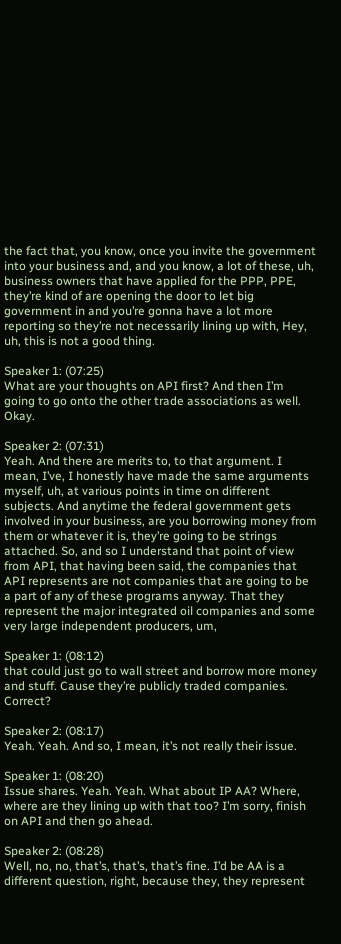the fact that, you know, once you invite the government into your business and, and you know, a lot of these, uh, business owners that have applied for the PPP, PPE, they’re kind of are opening the door to let big government in and you’re gonna have a lot more reporting so they’re not necessarily lining up with, Hey, uh, this is not a good thing.

Speaker 1: (07:25)
What are your thoughts on API first? And then I’m going to go onto the other trade associations as well. Okay.

Speaker 2: (07:31)
Yeah. And there are merits to, to that argument. I mean, I’ve, I honestly have made the same arguments myself, uh, at various points in time on different subjects. And anytime the federal government gets involved in your business, are you borrowing money from them or whatever it is, they’re going to be strings attached. So, and so I understand that point of view from API, that having been said, the companies that API represents are not companies that are going to be a part of any of these programs anyway. That they represent the major integrated oil companies and some very large independent producers, um,

Speaker 1: (08:12)
that could just go to wall street and borrow more money and stuff. Cause they’re publicly traded companies. Correct?

Speaker 2: (08:17)
Yeah. Yeah. And so, I mean, it’s not really their issue.

Speaker 1: (08:20)
Issue shares. Yeah. Yeah. What about IP AA? Where, where are they lining up with that too? I’m sorry, finish on API and then go ahead.

Speaker 2: (08:28)
Well, no, no, that’s, that’s, that’s fine. I’d be AA is a different question, right, because they, they represent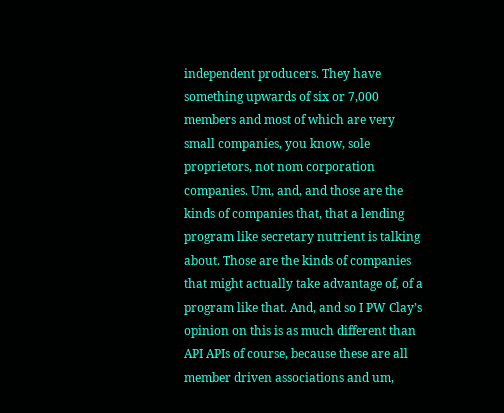independent producers. They have something upwards of six or 7,000 members and most of which are very small companies, you know, sole proprietors, not nom corporation companies. Um, and, and those are the kinds of companies that, that a lending program like secretary nutrient is talking about. Those are the kinds of companies that might actually take advantage of, of a program like that. And, and so I PW Clay’s opinion on this is as much different than API APIs of course, because these are all member driven associations and um,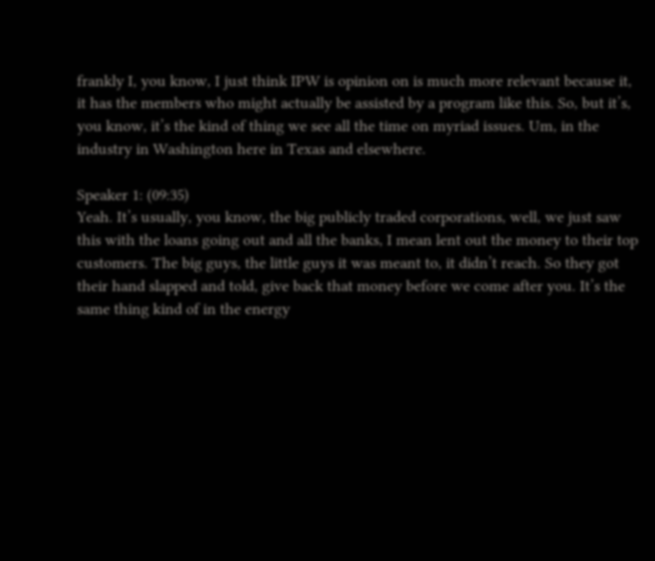frankly I, you know, I just think IPW is opinion on is much more relevant because it, it has the members who might actually be assisted by a program like this. So, but it’s, you know, it’s the kind of thing we see all the time on myriad issues. Um, in the industry in Washington here in Texas and elsewhere.

Speaker 1: (09:35)
Yeah. It’s usually, you know, the big publicly traded corporations, well, we just saw this with the loans going out and all the banks, I mean lent out the money to their top customers. The big guys, the little guys it was meant to, it didn’t reach. So they got their hand slapped and told, give back that money before we come after you. It’s the same thing kind of in the energy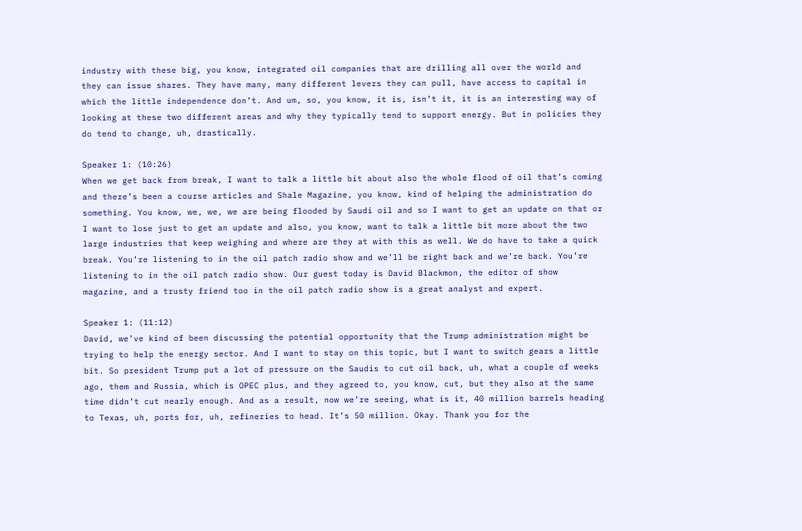industry with these big, you know, integrated oil companies that are drilling all over the world and they can issue shares. They have many, many different levers they can pull, have access to capital in which the little independence don’t. And um, so, you know, it is, isn’t it, it is an interesting way of looking at these two different areas and why they typically tend to support energy. But in policies they do tend to change, uh, drastically.

Speaker 1: (10:26)
When we get back from break, I want to talk a little bit about also the whole flood of oil that’s coming and there’s been a course articles and Shale Magazine, you know, kind of helping the administration do something. You know, we, we, we are being flooded by Saudi oil and so I want to get an update on that or I want to lose just to get an update and also, you know, want to talk a little bit more about the two large industries that keep weighing and where are they at with this as well. We do have to take a quick break. You’re listening to in the oil patch radio show and we’ll be right back and we’re back. You’re listening to in the oil patch radio show. Our guest today is David Blackmon, the editor of show magazine, and a trusty friend too in the oil patch radio show is a great analyst and expert.

Speaker 1: (11:12)
David, we’ve kind of been discussing the potential opportunity that the Trump administration might be trying to help the energy sector. And I want to stay on this topic, but I want to switch gears a little bit. So president Trump put a lot of pressure on the Saudis to cut oil back, uh, what a couple of weeks ago, them and Russia, which is OPEC plus, and they agreed to, you know, cut, but they also at the same time didn’t cut nearly enough. And as a result, now we’re seeing, what is it, 40 million barrels heading to Texas, uh, ports for, uh, refineries to head. It’s 50 million. Okay. Thank you for the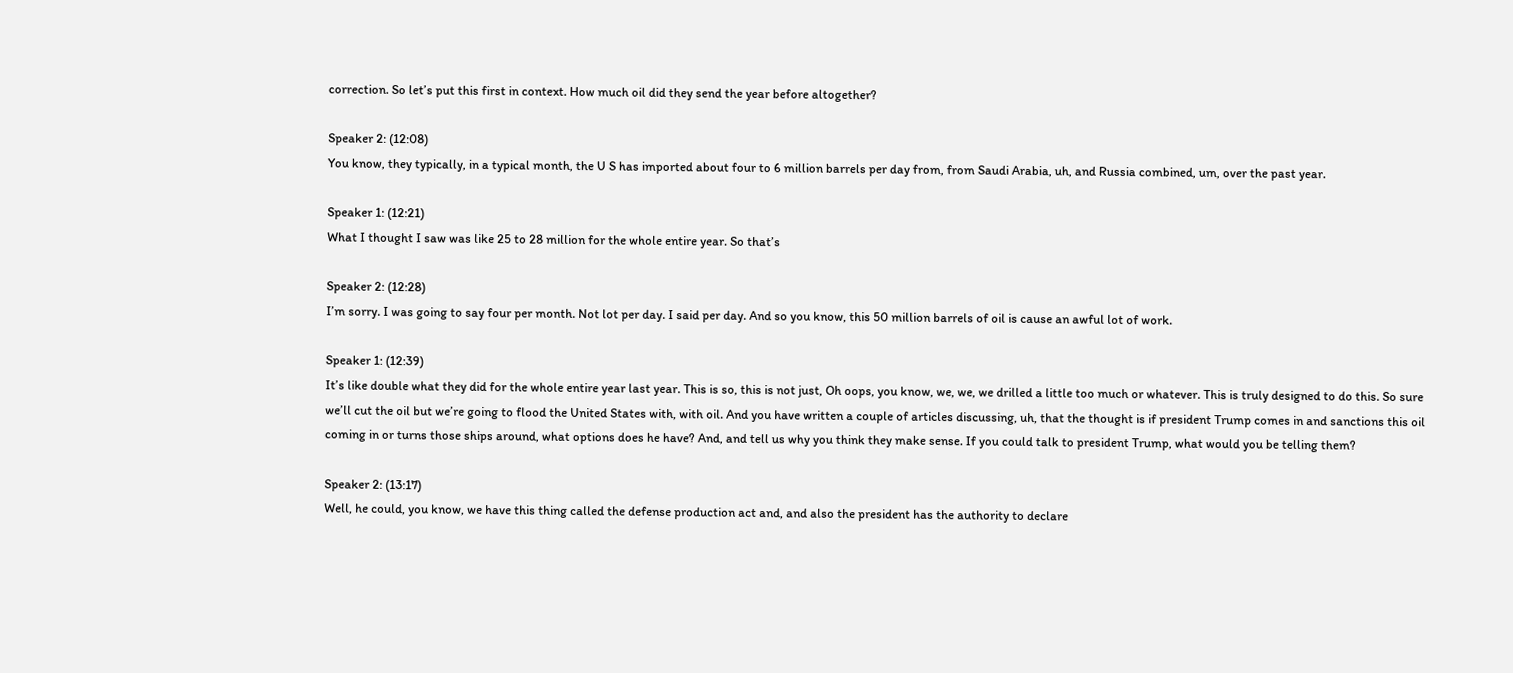correction. So let’s put this first in context. How much oil did they send the year before altogether?

Speaker 2: (12:08)
You know, they typically, in a typical month, the U S has imported about four to 6 million barrels per day from, from Saudi Arabia, uh, and Russia combined, um, over the past year.

Speaker 1: (12:21)
What I thought I saw was like 25 to 28 million for the whole entire year. So that’s

Speaker 2: (12:28)
I’m sorry. I was going to say four per month. Not lot per day. I said per day. And so you know, this 50 million barrels of oil is cause an awful lot of work.

Speaker 1: (12:39)
It’s like double what they did for the whole entire year last year. This is so, this is not just, Oh oops, you know, we, we, we drilled a little too much or whatever. This is truly designed to do this. So sure we’ll cut the oil but we’re going to flood the United States with, with oil. And you have written a couple of articles discussing, uh, that the thought is if president Trump comes in and sanctions this oil coming in or turns those ships around, what options does he have? And, and tell us why you think they make sense. If you could talk to president Trump, what would you be telling them?

Speaker 2: (13:17)
Well, he could, you know, we have this thing called the defense production act and, and also the president has the authority to declare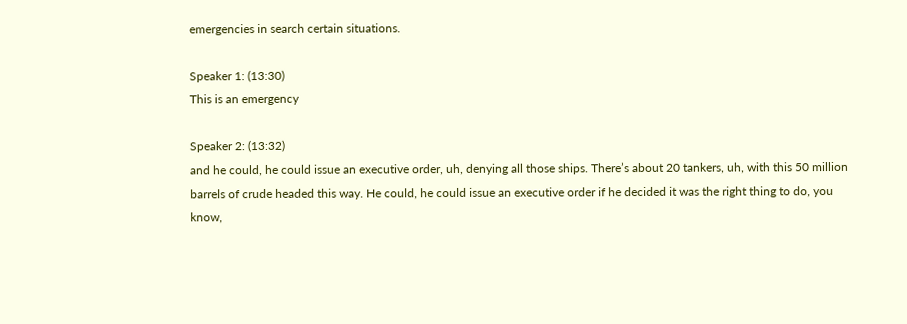emergencies in search certain situations.

Speaker 1: (13:30)
This is an emergency

Speaker 2: (13:32)
and he could, he could issue an executive order, uh, denying all those ships. There’s about 20 tankers, uh, with this 50 million barrels of crude headed this way. He could, he could issue an executive order if he decided it was the right thing to do, you know,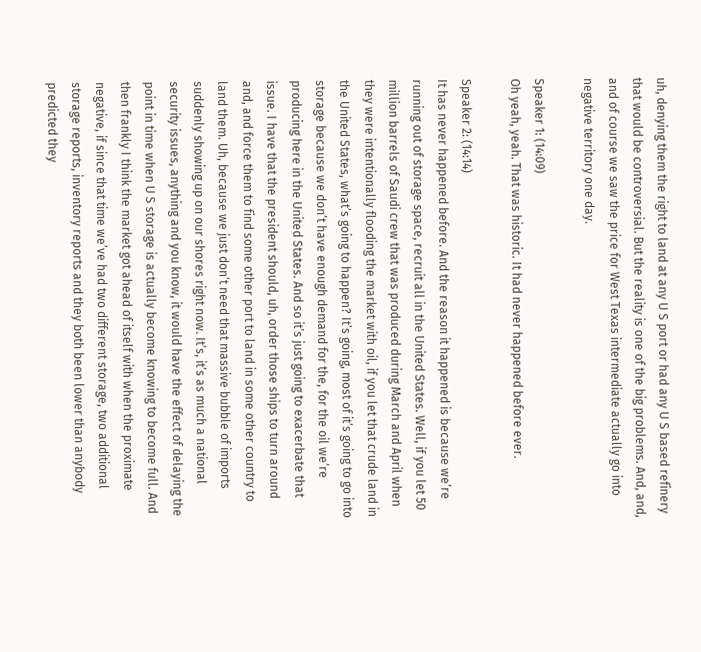uh, denying them the right to land at any U S port or had any U S based refinery that would be controversial. But the reality is one of the big problems. And, and, and of course we saw the price for West Texas intermediate actually go into negative territory one day.

Speaker 1: (14:09)
Oh yeah, yeah. That was historic. It had never happened before ever.

Speaker 2: (14:14)
It has never happened before. And the reason it happened is because we’re running out of storage space, recruit all in the United States. Well, if you let 50 million barrels of Saudi crew that was produced during March and April when they were intentionally flooding the market with oil, if you let that crude land in the United States, what’s going to happen? It’s going, most of it’s going to go into storage because we don’t have enough demand for the, for the oil we’re producing here in the United States. And so it’s just going to exacerbate that issue. I have that the president should, uh, order those ships to turn around and, and force them to find some other port to land in some other country to land them. Uh, because we just don’t need that massive bubble of imports suddenly showing up on our shores right now. It’s, it’s as much a national security issues, anything and you know, it would have the effect of delaying the point in time when U S storage is actually become knowing to become full. And then frankly I think the market got ahead of itself with when the proximate negative, if since that time we’ve had two different storage, two additional storage reports, inventory reports and they both been lower than anybody predicted they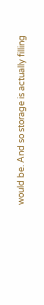would be. And so storage is actually filling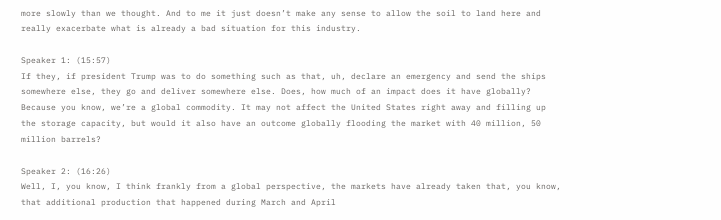more slowly than we thought. And to me it just doesn’t make any sense to allow the soil to land here and really exacerbate what is already a bad situation for this industry.

Speaker 1: (15:57)
If they, if president Trump was to do something such as that, uh, declare an emergency and send the ships somewhere else, they go and deliver somewhere else. Does, how much of an impact does it have globally? Because you know, we’re a global commodity. It may not affect the United States right away and filling up the storage capacity, but would it also have an outcome globally flooding the market with 40 million, 50 million barrels?

Speaker 2: (16:26)
Well, I, you know, I think frankly from a global perspective, the markets have already taken that, you know, that additional production that happened during March and April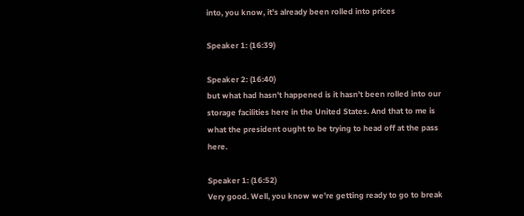into, you know, it’s already been rolled into prices

Speaker 1: (16:39)

Speaker 2: (16:40)
but what had hasn’t happened is it hasn’t been rolled into our storage facilities here in the United States. And that to me is what the president ought to be trying to head off at the pass here.

Speaker 1: (16:52)
Very good. Well, you know we’re getting ready to go to break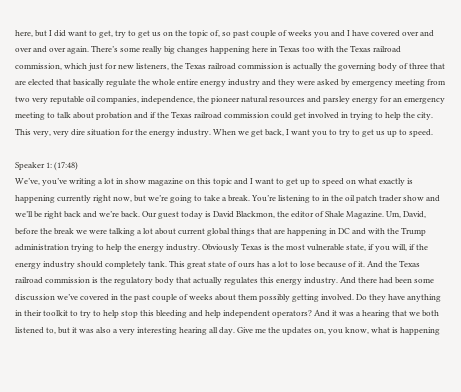here, but I did want to get, try to get us on the topic of, so past couple of weeks you and I have covered over and over and over again. There’s some really big changes happening here in Texas too with the Texas railroad commission, which just for new listeners, the Texas railroad commission is actually the governing body of three that are elected that basically regulate the whole entire energy industry and they were asked by emergency meeting from two very reputable oil companies, independence, the pioneer natural resources and parsley energy for an emergency meeting to talk about probation and if the Texas railroad commission could get involved in trying to help the city. This very, very dire situation for the energy industry. When we get back, I want you to try to get us up to speed.

Speaker 1: (17:48)
We’ve, you’ve writing a lot in show magazine on this topic and I want to get up to speed on what exactly is happening currently right now, but we’re going to take a break. You’re listening to in the oil patch trader show and we’ll be right back and we’re back. Our guest today is David Blackmon, the editor of Shale Magazine. Um, David, before the break we were talking a lot about current global things that are happening in DC and with the Trump administration trying to help the energy industry. Obviously Texas is the most vulnerable state, if you will, if the energy industry should completely tank. This great state of ours has a lot to lose because of it. And the Texas railroad commission is the regulatory body that actually regulates this energy industry. And there had been some discussion we’ve covered in the past couple of weeks about them possibly getting involved. Do they have anything in their toolkit to try to help stop this bleeding and help independent operators? And it was a hearing that we both listened to, but it was also a very interesting hearing all day. Give me the updates on, you know, what is happening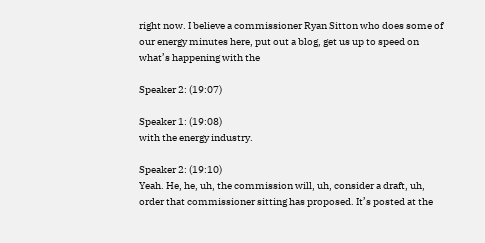right now. I believe a commissioner Ryan Sitton who does some of our energy minutes here, put out a blog, get us up to speed on what’s happening with the

Speaker 2: (19:07)

Speaker 1: (19:08)
with the energy industry.

Speaker 2: (19:10)
Yeah. He, he, uh, the commission will, uh, consider a draft, uh, order that commissioner sitting has proposed. It’s posted at the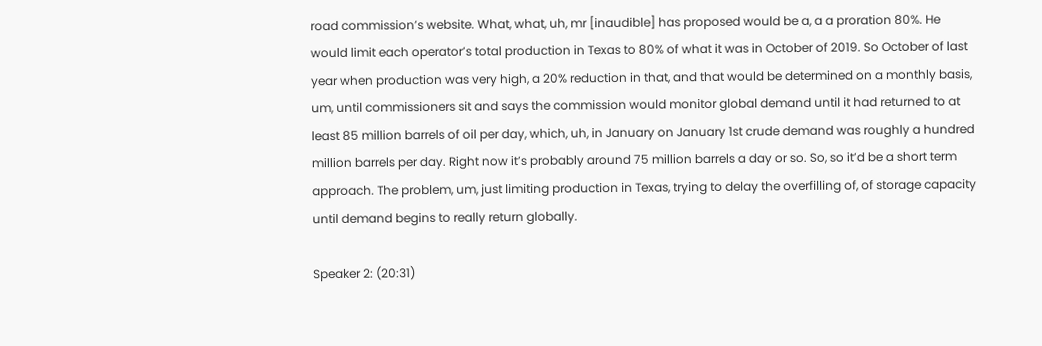road commission’s website. What, what, uh, mr [inaudible] has proposed would be a, a a proration 80%. He would limit each operator’s total production in Texas to 80% of what it was in October of 2019. So October of last year when production was very high, a 20% reduction in that, and that would be determined on a monthly basis, um, until commissioners sit and says the commission would monitor global demand until it had returned to at least 85 million barrels of oil per day, which, uh, in January on January 1st crude demand was roughly a hundred million barrels per day. Right now it’s probably around 75 million barrels a day or so. So, so it’d be a short term approach. The problem, um, just limiting production in Texas, trying to delay the overfilling of, of storage capacity until demand begins to really return globally.

Speaker 2: (20:31)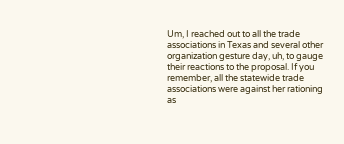Um, I reached out to all the trade associations in Texas and several other organization gesture day, uh, to gauge their reactions to the proposal. If you remember, all the statewide trade associations were against her rationing as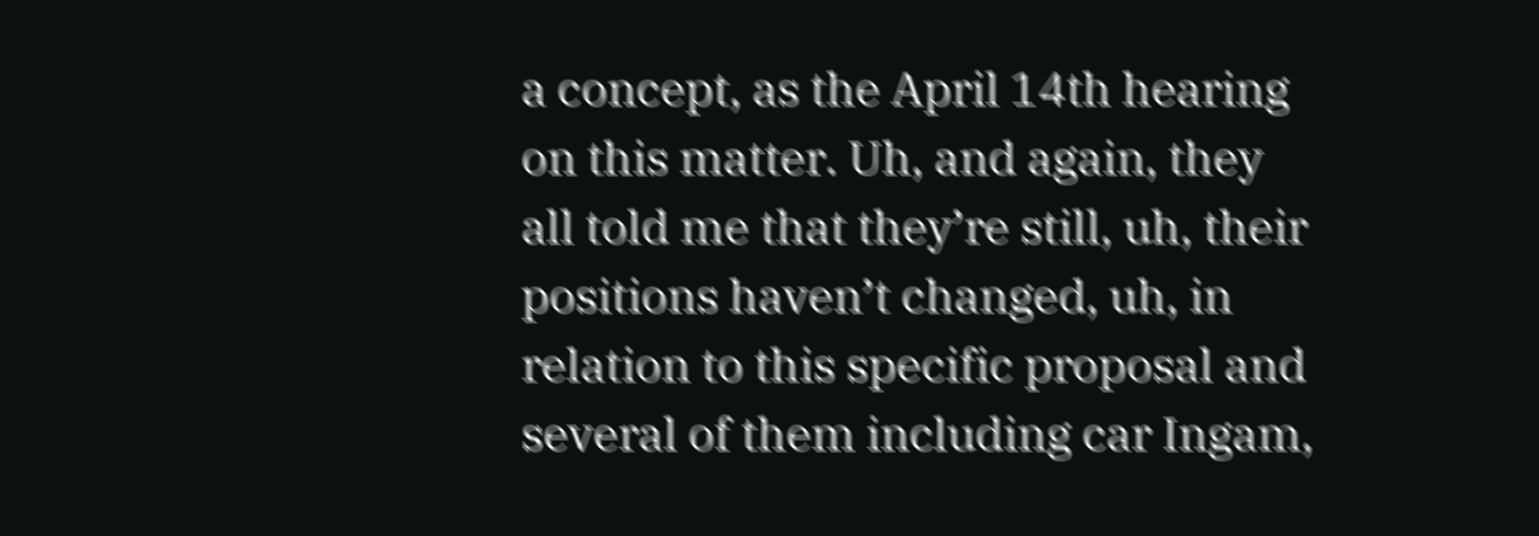a concept, as the April 14th hearing on this matter. Uh, and again, they all told me that they’re still, uh, their positions haven’t changed, uh, in relation to this specific proposal and several of them including car Ingam,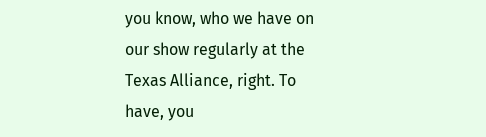you know, who we have on our show regularly at the Texas Alliance, right. To have, you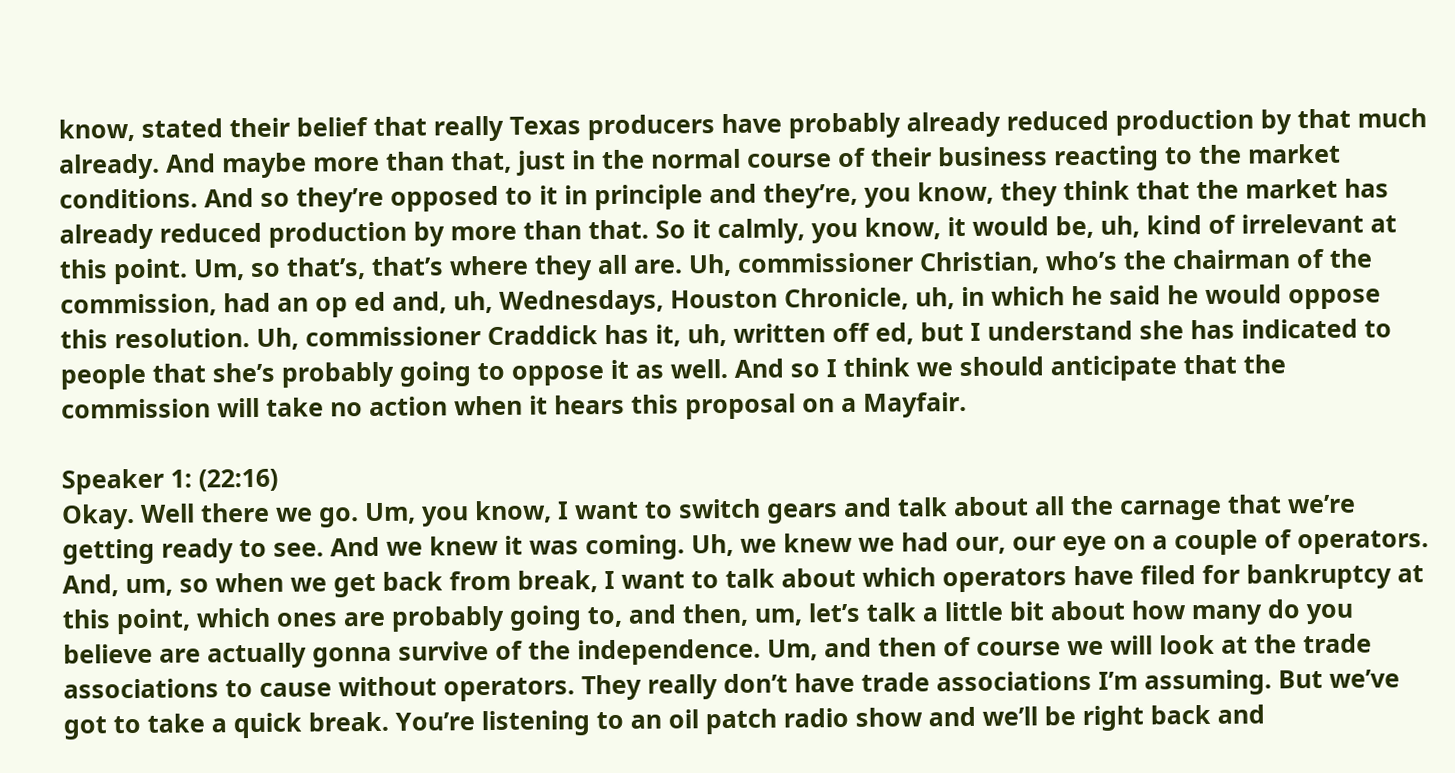know, stated their belief that really Texas producers have probably already reduced production by that much already. And maybe more than that, just in the normal course of their business reacting to the market conditions. And so they’re opposed to it in principle and they’re, you know, they think that the market has already reduced production by more than that. So it calmly, you know, it would be, uh, kind of irrelevant at this point. Um, so that’s, that’s where they all are. Uh, commissioner Christian, who’s the chairman of the commission, had an op ed and, uh, Wednesdays, Houston Chronicle, uh, in which he said he would oppose this resolution. Uh, commissioner Craddick has it, uh, written off ed, but I understand she has indicated to people that she’s probably going to oppose it as well. And so I think we should anticipate that the commission will take no action when it hears this proposal on a Mayfair.

Speaker 1: (22:16)
Okay. Well there we go. Um, you know, I want to switch gears and talk about all the carnage that we’re getting ready to see. And we knew it was coming. Uh, we knew we had our, our eye on a couple of operators. And, um, so when we get back from break, I want to talk about which operators have filed for bankruptcy at this point, which ones are probably going to, and then, um, let’s talk a little bit about how many do you believe are actually gonna survive of the independence. Um, and then of course we will look at the trade associations to cause without operators. They really don’t have trade associations I’m assuming. But we’ve got to take a quick break. You’re listening to an oil patch radio show and we’ll be right back and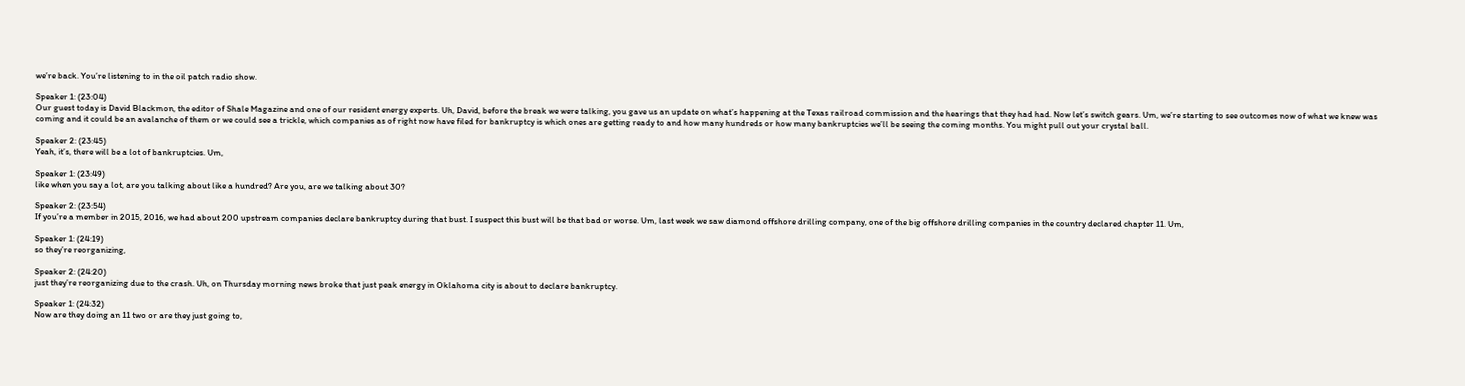we’re back. You’re listening to in the oil patch radio show.

Speaker 1: (23:04)
Our guest today is David Blackmon, the editor of Shale Magazine and one of our resident energy experts. Uh, David, before the break we were talking, you gave us an update on what’s happening at the Texas railroad commission and the hearings that they had had. Now let’s switch gears. Um, we’re starting to see outcomes now of what we knew was coming and it could be an avalanche of them or we could see a trickle, which companies as of right now have filed for bankruptcy is which ones are getting ready to and how many hundreds or how many bankruptcies we’ll be seeing the coming months. You might pull out your crystal ball.

Speaker 2: (23:45)
Yeah, it’s, there will be a lot of bankruptcies. Um,

Speaker 1: (23:49)
like when you say a lot, are you talking about like a hundred? Are you, are we talking about 30?

Speaker 2: (23:54)
If you’re a member in 2015, 2016, we had about 200 upstream companies declare bankruptcy during that bust. I suspect this bust will be that bad or worse. Um, last week we saw diamond offshore drilling company, one of the big offshore drilling companies in the country declared chapter 11. Um,

Speaker 1: (24:19)
so they’re reorganizing,

Speaker 2: (24:20)
just they’re reorganizing due to the crash. Uh, on Thursday morning news broke that just peak energy in Oklahoma city is about to declare bankruptcy.

Speaker 1: (24:32)
Now are they doing an 11 two or are they just going to,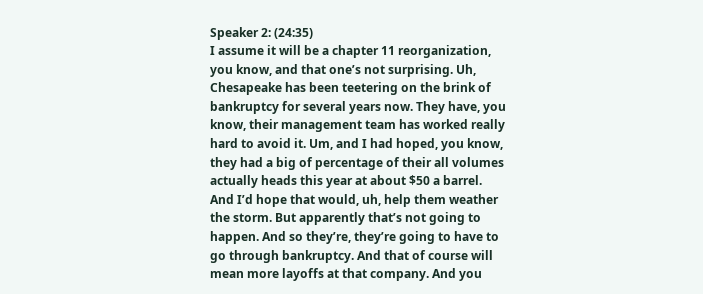Speaker 2: (24:35)
I assume it will be a chapter 11 reorganization, you know, and that one’s not surprising. Uh, Chesapeake has been teetering on the brink of bankruptcy for several years now. They have, you know, their management team has worked really hard to avoid it. Um, and I had hoped, you know, they had a big of percentage of their all volumes actually heads this year at about $50 a barrel. And I’d hope that would, uh, help them weather the storm. But apparently that’s not going to happen. And so they’re, they’re going to have to go through bankruptcy. And that of course will mean more layoffs at that company. And you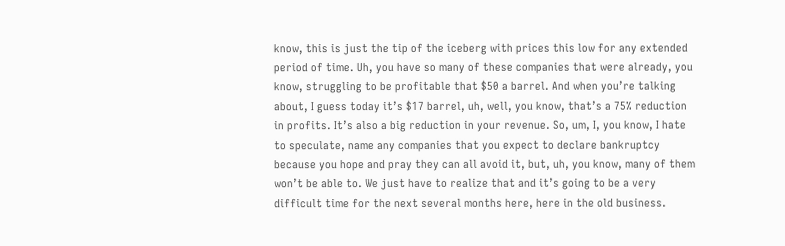know, this is just the tip of the iceberg with prices this low for any extended period of time. Uh, you have so many of these companies that were already, you know, struggling to be profitable that $50 a barrel. And when you’re talking about, I guess today it’s $17 barrel, uh, well, you know, that’s a 75% reduction in profits. It’s also a big reduction in your revenue. So, um, I, you know, I hate to speculate, name any companies that you expect to declare bankruptcy because you hope and pray they can all avoid it, but, uh, you know, many of them won’t be able to. We just have to realize that and it’s going to be a very difficult time for the next several months here, here in the old business.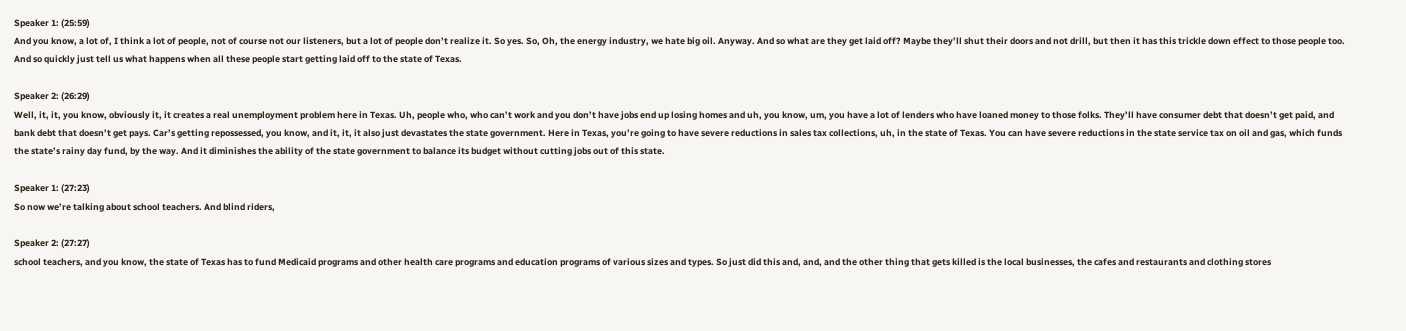Speaker 1: (25:59)
And you know, a lot of, I think a lot of people, not of course not our listeners, but a lot of people don’t realize it. So yes. So, Oh, the energy industry, we hate big oil. Anyway. And so what are they get laid off? Maybe they’ll shut their doors and not drill, but then it has this trickle down effect to those people too. And so quickly just tell us what happens when all these people start getting laid off to the state of Texas.

Speaker 2: (26:29)
Well, it, it, you know, obviously it, it creates a real unemployment problem here in Texas. Uh, people who, who can’t work and you don’t have jobs end up losing homes and uh, you know, um, you have a lot of lenders who have loaned money to those folks. They’ll have consumer debt that doesn’t get paid, and bank debt that doesn’t get pays. Car’s getting repossessed, you know, and it, it, it also just devastates the state government. Here in Texas, you’re going to have severe reductions in sales tax collections, uh, in the state of Texas. You can have severe reductions in the state service tax on oil and gas, which funds the state’s rainy day fund, by the way. And it diminishes the ability of the state government to balance its budget without cutting jobs out of this state.

Speaker 1: (27:23)
So now we’re talking about school teachers. And blind riders,

Speaker 2: (27:27)
school teachers, and you know, the state of Texas has to fund Medicaid programs and other health care programs and education programs of various sizes and types. So just did this and, and, and the other thing that gets killed is the local businesses, the cafes and restaurants and clothing stores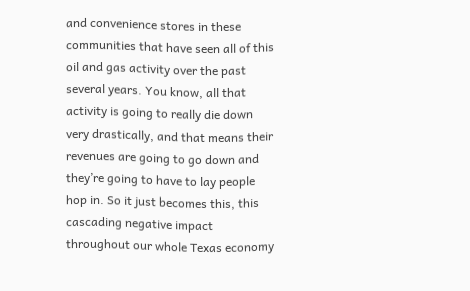and convenience stores in these communities that have seen all of this oil and gas activity over the past several years. You know, all that activity is going to really die down very drastically, and that means their revenues are going to go down and they’re going to have to lay people hop in. So it just becomes this, this cascading negative impact throughout our whole Texas economy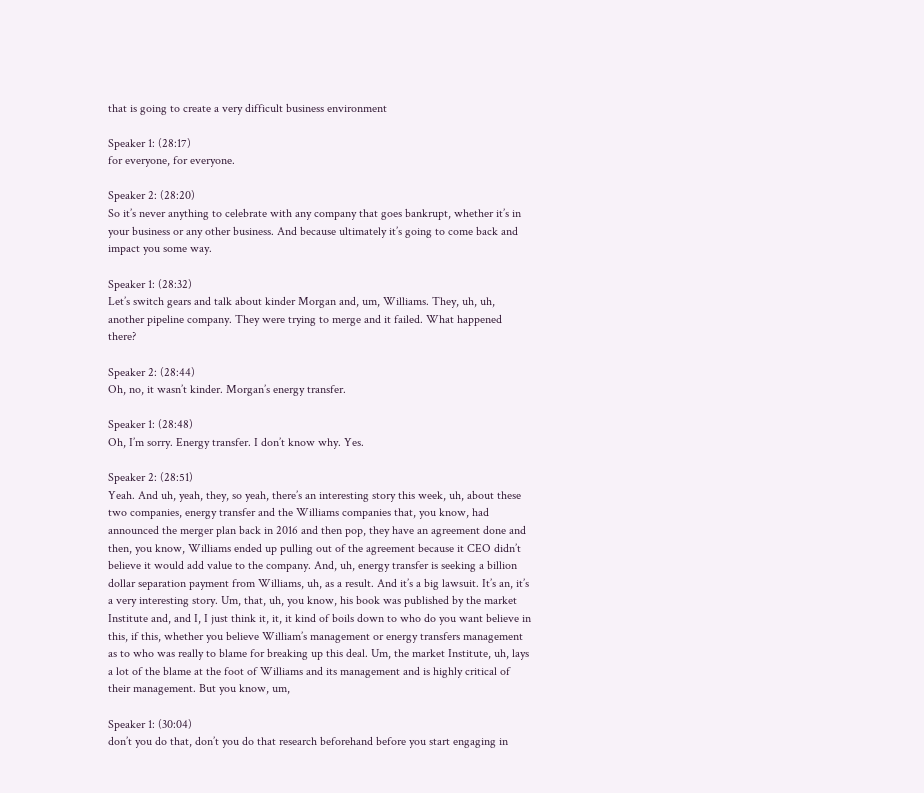that is going to create a very difficult business environment

Speaker 1: (28:17)
for everyone, for everyone.

Speaker 2: (28:20)
So it’s never anything to celebrate with any company that goes bankrupt, whether it’s in your business or any other business. And because ultimately it’s going to come back and impact you some way.

Speaker 1: (28:32)
Let’s switch gears and talk about kinder Morgan and, um, Williams. They, uh, uh, another pipeline company. They were trying to merge and it failed. What happened there?

Speaker 2: (28:44)
Oh, no, it wasn’t kinder. Morgan’s energy transfer.

Speaker 1: (28:48)
Oh, I’m sorry. Energy transfer. I don’t know why. Yes.

Speaker 2: (28:51)
Yeah. And uh, yeah, they, so yeah, there’s an interesting story this week, uh, about these two companies, energy transfer and the Williams companies that, you know, had announced the merger plan back in 2016 and then pop, they have an agreement done and then, you know, Williams ended up pulling out of the agreement because it CEO didn’t believe it would add value to the company. And, uh, energy transfer is seeking a billion dollar separation payment from Williams, uh, as a result. And it’s a big lawsuit. It’s an, it’s a very interesting story. Um, that, uh, you know, his book was published by the market Institute and, and I, I just think it, it, it kind of boils down to who do you want believe in this, if this, whether you believe William’s management or energy transfers management as to who was really to blame for breaking up this deal. Um, the market Institute, uh, lays a lot of the blame at the foot of Williams and its management and is highly critical of their management. But you know, um,

Speaker 1: (30:04)
don’t you do that, don’t you do that research beforehand before you start engaging in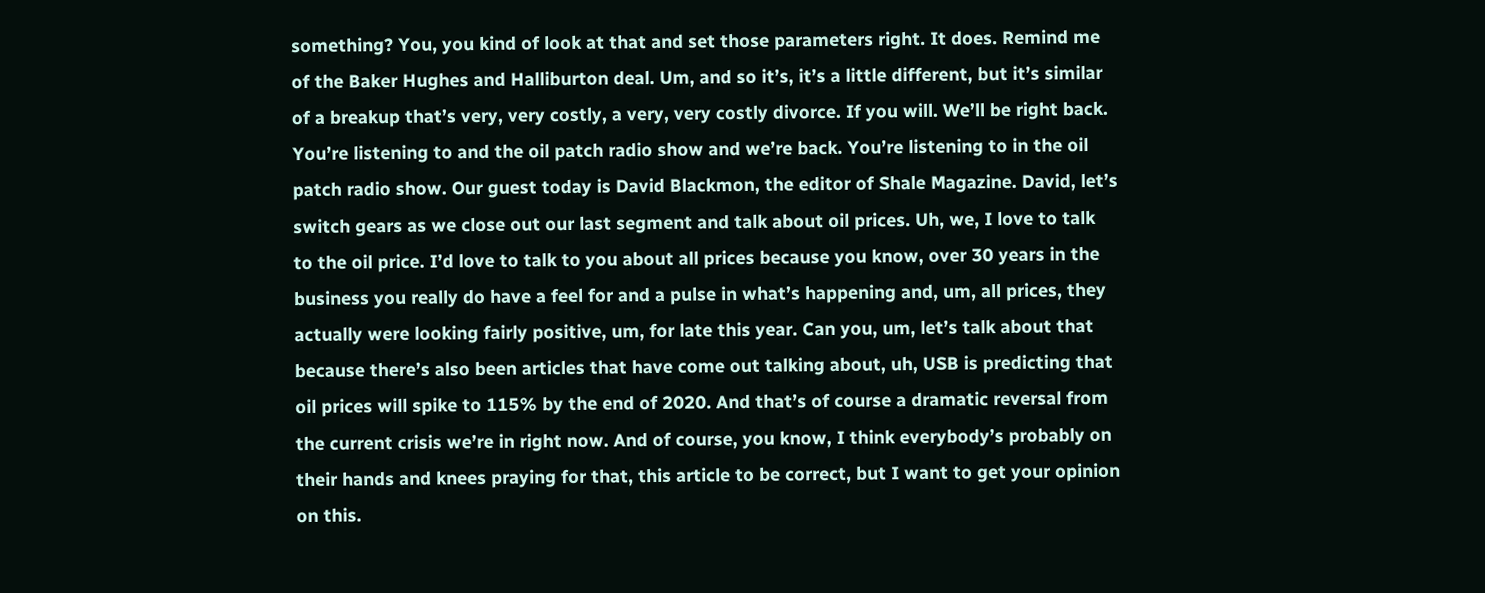something? You, you kind of look at that and set those parameters right. It does. Remind me of the Baker Hughes and Halliburton deal. Um, and so it’s, it’s a little different, but it’s similar of a breakup that’s very, very costly, a very, very costly divorce. If you will. We’ll be right back. You’re listening to and the oil patch radio show and we’re back. You’re listening to in the oil patch radio show. Our guest today is David Blackmon, the editor of Shale Magazine. David, let’s switch gears as we close out our last segment and talk about oil prices. Uh, we, I love to talk to the oil price. I’d love to talk to you about all prices because you know, over 30 years in the business you really do have a feel for and a pulse in what’s happening and, um, all prices, they actually were looking fairly positive, um, for late this year. Can you, um, let’s talk about that because there’s also been articles that have come out talking about, uh, USB is predicting that oil prices will spike to 115% by the end of 2020. And that’s of course a dramatic reversal from the current crisis we’re in right now. And of course, you know, I think everybody’s probably on their hands and knees praying for that, this article to be correct, but I want to get your opinion on this.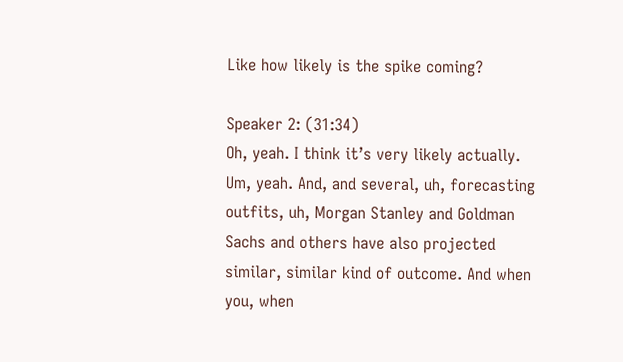Like how likely is the spike coming?

Speaker 2: (31:34)
Oh, yeah. I think it’s very likely actually. Um, yeah. And, and several, uh, forecasting outfits, uh, Morgan Stanley and Goldman Sachs and others have also projected similar, similar kind of outcome. And when you, when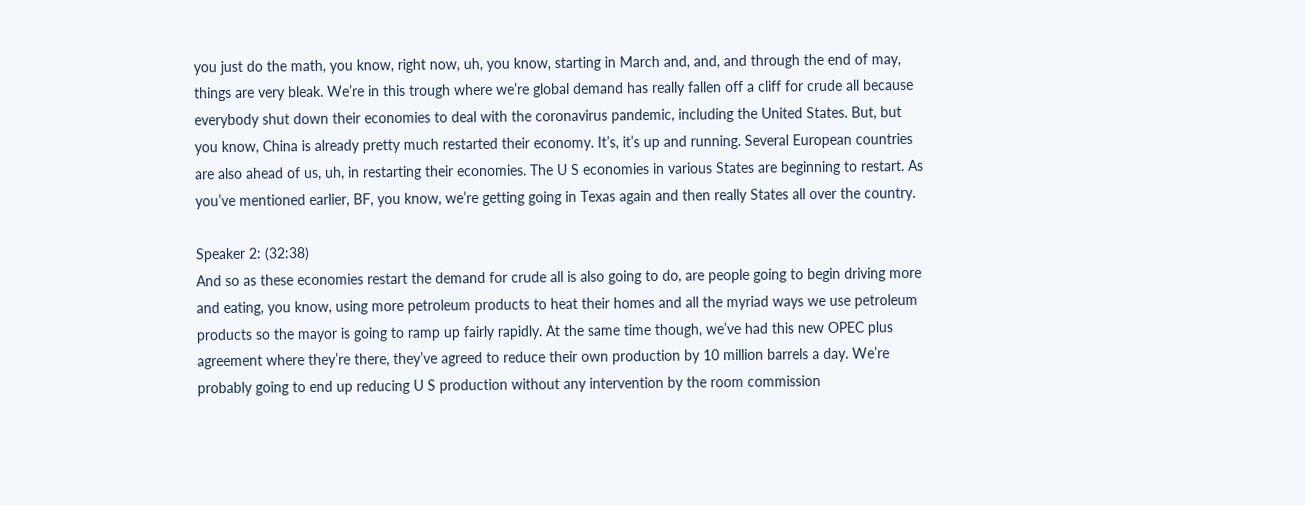you just do the math, you know, right now, uh, you know, starting in March and, and, and through the end of may, things are very bleak. We’re in this trough where we’re global demand has really fallen off a cliff for crude all because everybody shut down their economies to deal with the coronavirus pandemic, including the United States. But, but you know, China is already pretty much restarted their economy. It’s, it’s up and running. Several European countries are also ahead of us, uh, in restarting their economies. The U S economies in various States are beginning to restart. As you’ve mentioned earlier, BF, you know, we’re getting going in Texas again and then really States all over the country.

Speaker 2: (32:38)
And so as these economies restart the demand for crude all is also going to do, are people going to begin driving more and eating, you know, using more petroleum products to heat their homes and all the myriad ways we use petroleum products so the mayor is going to ramp up fairly rapidly. At the same time though, we’ve had this new OPEC plus agreement where they’re there, they’ve agreed to reduce their own production by 10 million barrels a day. We’re probably going to end up reducing U S production without any intervention by the room commission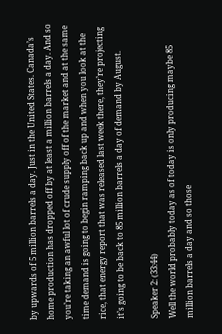by upwards of 5 million barrels a day. Just in the United States. Canada’s home production has dropped off by at least a million barrels a day. And so you’re taking an awful lot of crude supply off of the market and at the same time demand is going to begin ramping back up and when you look at the rice, that energy report that was released last week there, they’re projecting it’s going to be back to 85 million barrels a day of demand by August.

Speaker 2: (33:44)
Well the world probably today as of today is only producing maybe 85 million barrels a day and so those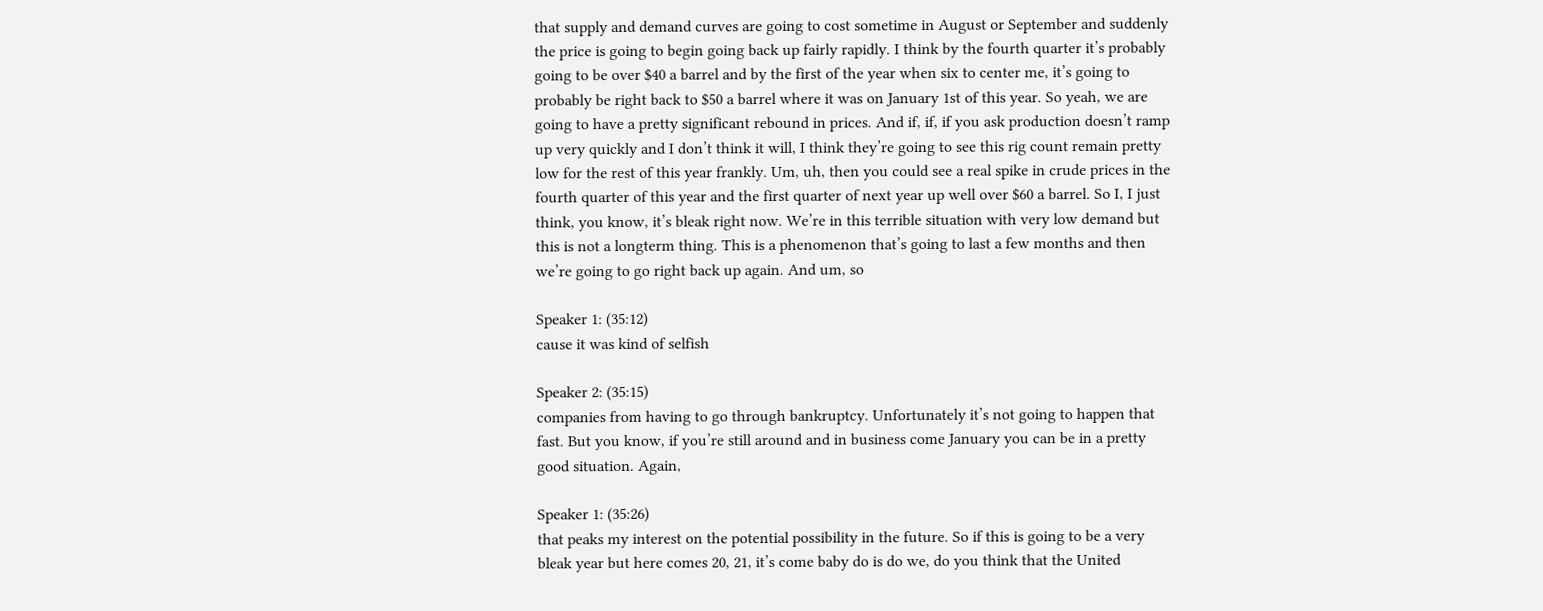that supply and demand curves are going to cost sometime in August or September and suddenly the price is going to begin going back up fairly rapidly. I think by the fourth quarter it’s probably going to be over $40 a barrel and by the first of the year when six to center me, it’s going to probably be right back to $50 a barrel where it was on January 1st of this year. So yeah, we are going to have a pretty significant rebound in prices. And if, if, if you ask production doesn’t ramp up very quickly and I don’t think it will, I think they’re going to see this rig count remain pretty low for the rest of this year frankly. Um, uh, then you could see a real spike in crude prices in the fourth quarter of this year and the first quarter of next year up well over $60 a barrel. So I, I just think, you know, it’s bleak right now. We’re in this terrible situation with very low demand but this is not a longterm thing. This is a phenomenon that’s going to last a few months and then we’re going to go right back up again. And um, so

Speaker 1: (35:12)
cause it was kind of selfish

Speaker 2: (35:15)
companies from having to go through bankruptcy. Unfortunately it’s not going to happen that fast. But you know, if you’re still around and in business come January you can be in a pretty good situation. Again,

Speaker 1: (35:26)
that peaks my interest on the potential possibility in the future. So if this is going to be a very bleak year but here comes 20, 21, it’s come baby do is do we, do you think that the United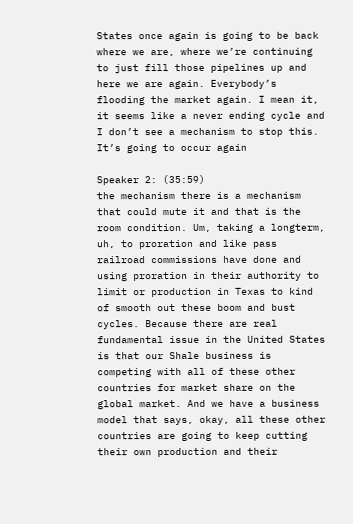States once again is going to be back where we are, where we’re continuing to just fill those pipelines up and here we are again. Everybody’s flooding the market again. I mean it, it seems like a never ending cycle and I don’t see a mechanism to stop this. It’s going to occur again

Speaker 2: (35:59)
the mechanism there is a mechanism that could mute it and that is the room condition. Um, taking a longterm, uh, to proration and like pass railroad commissions have done and using proration in their authority to limit or production in Texas to kind of smooth out these boom and bust cycles. Because there are real fundamental issue in the United States is that our Shale business is competing with all of these other countries for market share on the global market. And we have a business model that says, okay, all these other countries are going to keep cutting their own production and their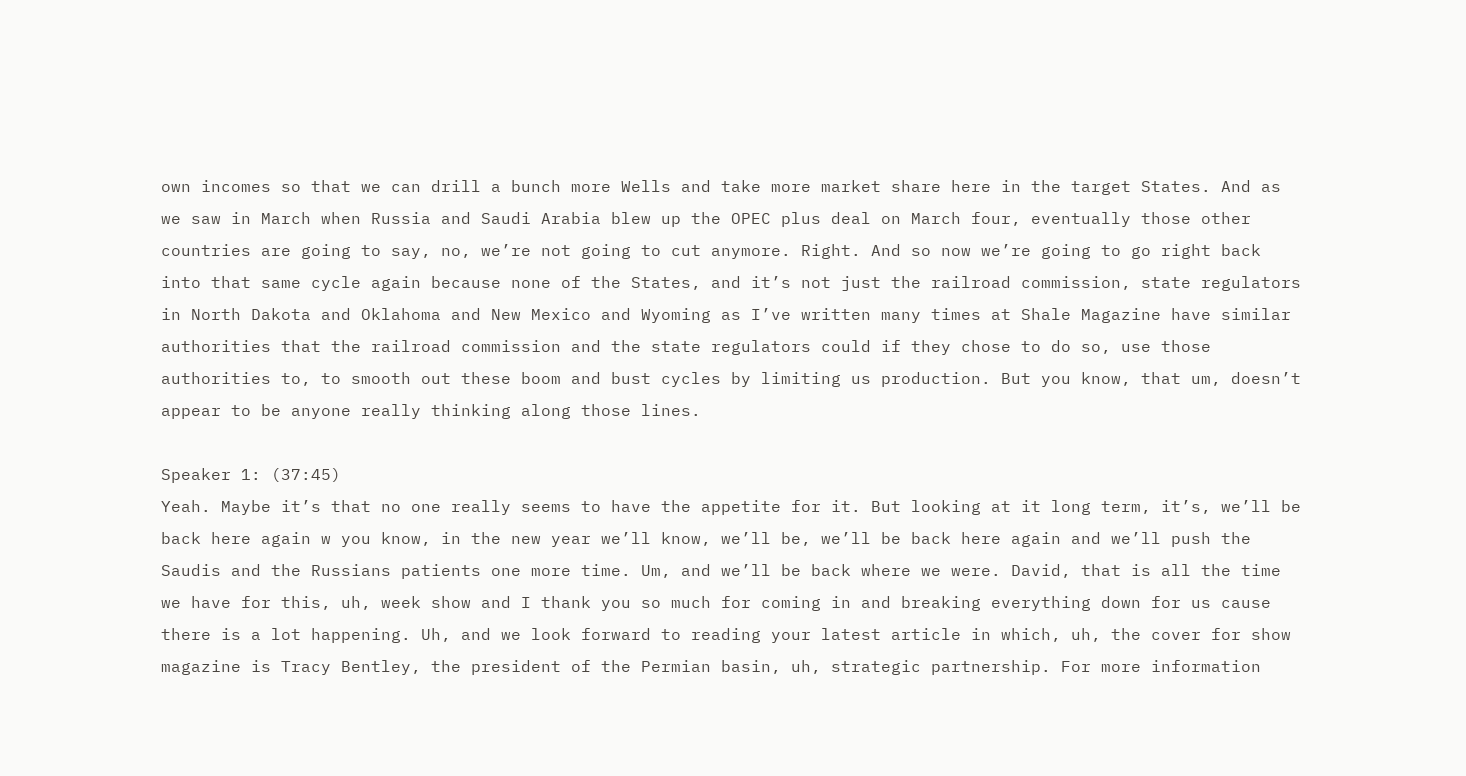own incomes so that we can drill a bunch more Wells and take more market share here in the target States. And as we saw in March when Russia and Saudi Arabia blew up the OPEC plus deal on March four, eventually those other countries are going to say, no, we’re not going to cut anymore. Right. And so now we’re going to go right back into that same cycle again because none of the States, and it’s not just the railroad commission, state regulators in North Dakota and Oklahoma and New Mexico and Wyoming as I’ve written many times at Shale Magazine have similar authorities that the railroad commission and the state regulators could if they chose to do so, use those authorities to, to smooth out these boom and bust cycles by limiting us production. But you know, that um, doesn’t appear to be anyone really thinking along those lines.

Speaker 1: (37:45)
Yeah. Maybe it’s that no one really seems to have the appetite for it. But looking at it long term, it’s, we’ll be back here again w you know, in the new year we’ll know, we’ll be, we’ll be back here again and we’ll push the Saudis and the Russians patients one more time. Um, and we’ll be back where we were. David, that is all the time we have for this, uh, week show and I thank you so much for coming in and breaking everything down for us cause there is a lot happening. Uh, and we look forward to reading your latest article in which, uh, the cover for show magazine is Tracy Bentley, the president of the Permian basin, uh, strategic partnership. For more information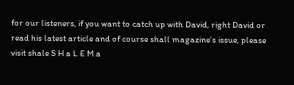for our listeners, if you want to catch up with David, right David or read his latest article and of course shall magazine’s issue, please visit shale S H a L E M a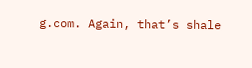g.com. Again, that’s shale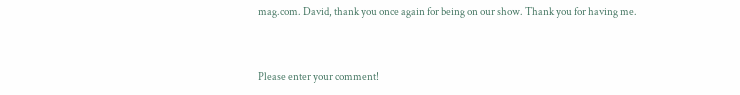mag.com. David, thank you once again for being on our show. Thank you for having me.


Please enter your comment!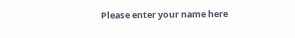Please enter your name here